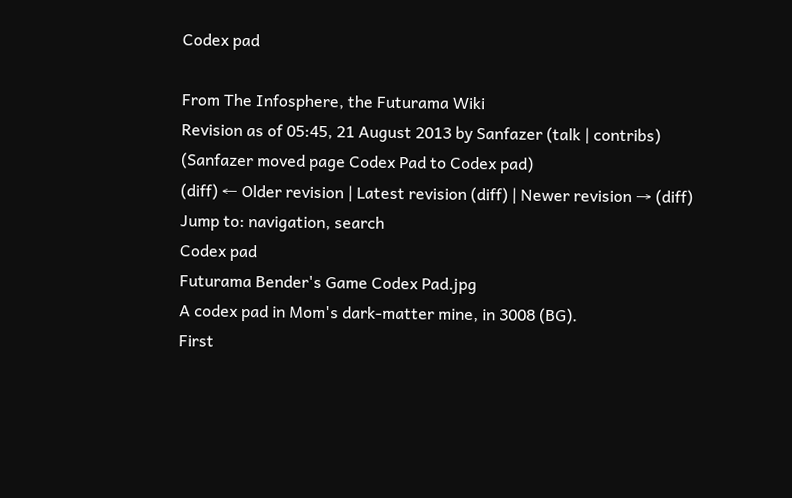Codex pad

From The Infosphere, the Futurama Wiki
Revision as of 05:45, 21 August 2013 by Sanfazer (talk | contribs) (Sanfazer moved page Codex Pad to Codex pad)
(diff) ← Older revision | Latest revision (diff) | Newer revision → (diff)
Jump to: navigation, search
Codex pad
Futurama Bender's Game Codex Pad.jpg
A codex pad in Mom's dark-matter mine, in 3008 (BG).
First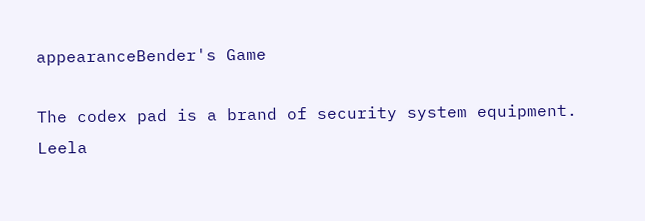appearanceBender's Game

The codex pad is a brand of security system equipment. Leela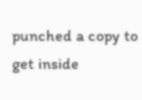punched a copy to get inside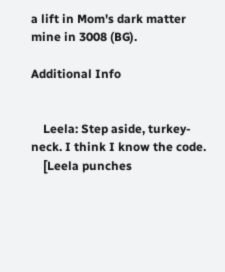a lift in Mom's dark matter mine in 3008 (BG).

Additional Info


    Leela: Step aside, turkey-neck. I think I know the code.
    [Leela punches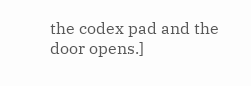the codex pad and the door opens.]